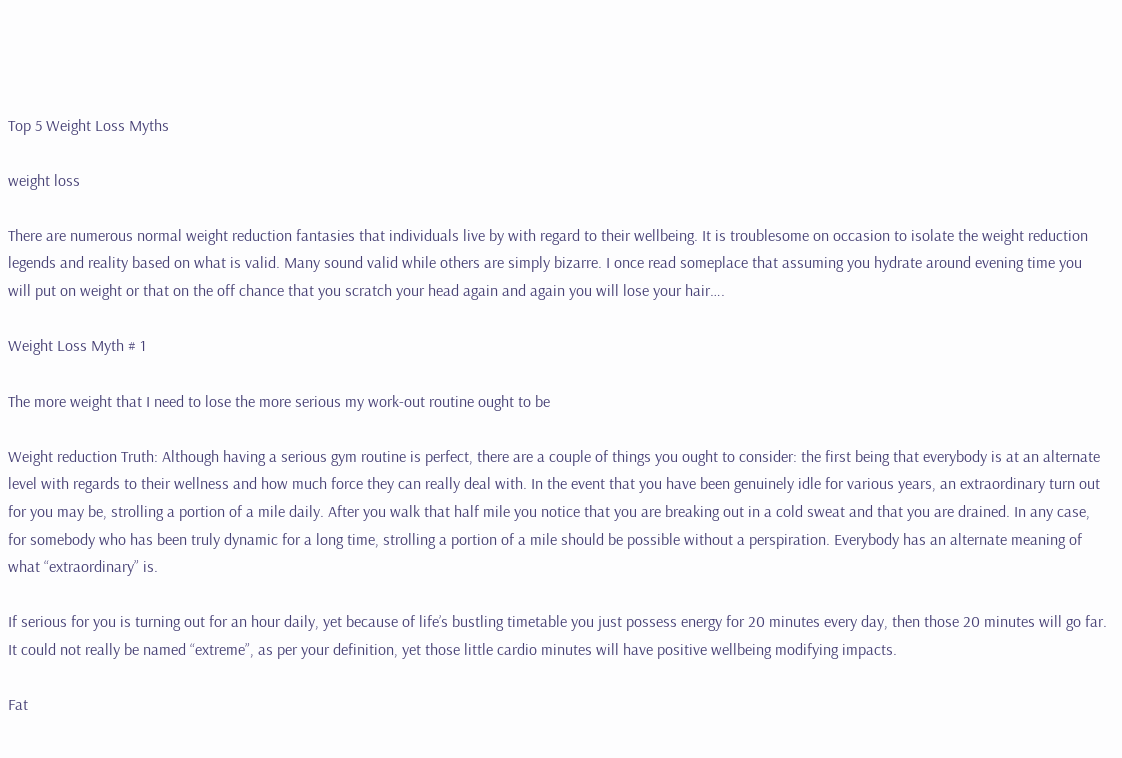Top 5 Weight Loss Myths

weight loss

There are numerous normal weight reduction fantasies that individuals live by with regard to their wellbeing. It is troublesome on occasion to isolate the weight reduction legends and reality based on what is valid. Many sound valid while others are simply bizarre. I once read someplace that assuming you hydrate around evening time you will put on weight or that on the off chance that you scratch your head again and again you will lose your hair….

Weight Loss Myth # 1

The more weight that I need to lose the more serious my work-out routine ought to be

Weight reduction Truth: Although having a serious gym routine is perfect, there are a couple of things you ought to consider: the first being that everybody is at an alternate level with regards to their wellness and how much force they can really deal with. In the event that you have been genuinely idle for various years, an extraordinary turn out for you may be, strolling a portion of a mile daily. After you walk that half mile you notice that you are breaking out in a cold sweat and that you are drained. In any case, for somebody who has been truly dynamic for a long time, strolling a portion of a mile should be possible without a perspiration. Everybody has an alternate meaning of what “extraordinary” is.

If serious for you is turning out for an hour daily, yet because of life’s bustling timetable you just possess energy for 20 minutes every day, then those 20 minutes will go far. It could not really be named “extreme”, as per your definition, yet those little cardio minutes will have positive wellbeing modifying impacts.

Fat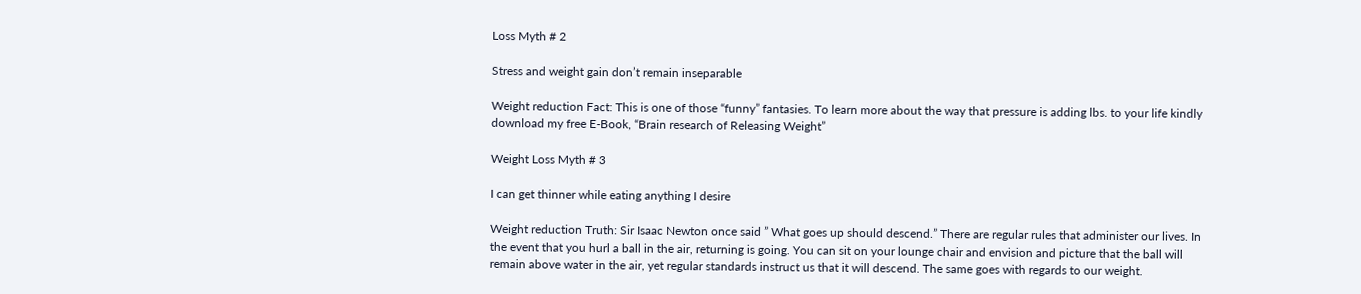Loss Myth # 2

Stress and weight gain don’t remain inseparable

Weight reduction Fact: This is one of those “funny” fantasies. To learn more about the way that pressure is adding lbs. to your life kindly download my free E-Book, “Brain research of Releasing Weight”

Weight Loss Myth # 3

I can get thinner while eating anything I desire

Weight reduction Truth: Sir Isaac Newton once said ” What goes up should descend.” There are regular rules that administer our lives. In the event that you hurl a ball in the air, returning is going. You can sit on your lounge chair and envision and picture that the ball will remain above water in the air, yet regular standards instruct us that it will descend. The same goes with regards to our weight.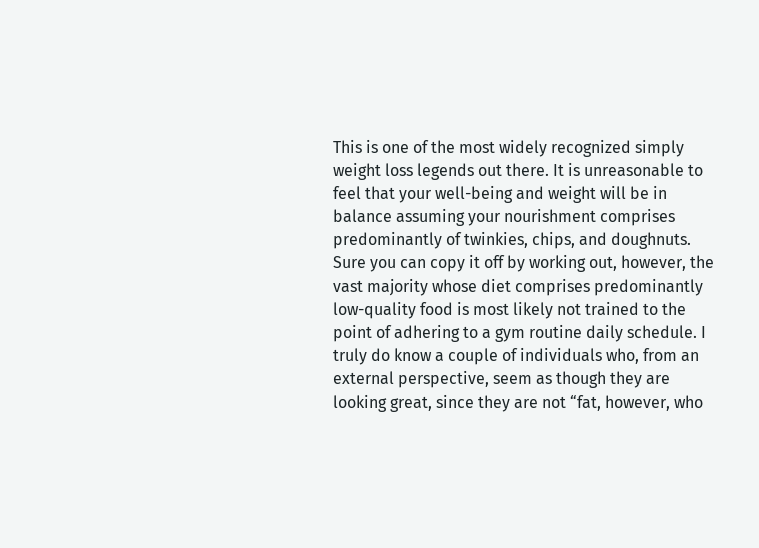This is one of the most widely recognized simply weight loss legends out there. It is unreasonable to feel that your well-being and weight will be in balance assuming your nourishment comprises predominantly of twinkies, chips, and doughnuts. Sure you can copy it off by working out, however, the vast majority whose diet comprises predominantly low-quality food is most likely not trained to the point of adhering to a gym routine daily schedule. I truly do know a couple of individuals who, from an external perspective, seem as though they are looking great, since they are not “fat, however, who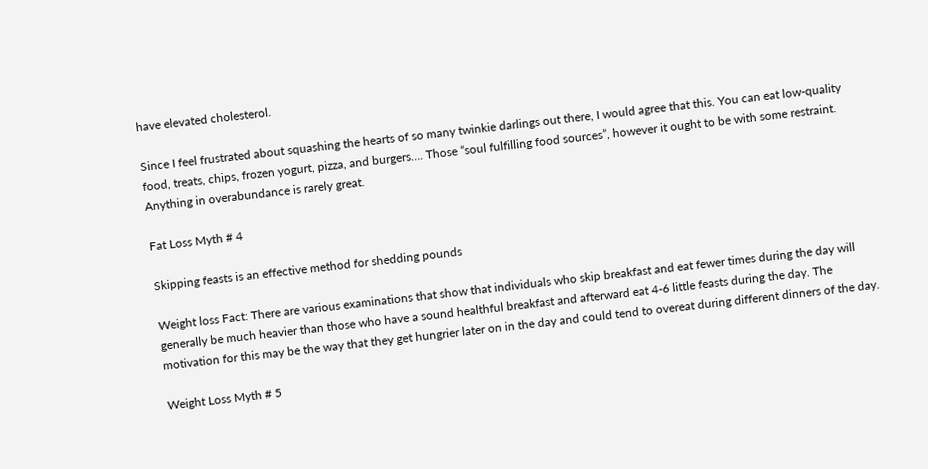have elevated cholesterol.

Since I feel frustrated about squashing the hearts of so many twinkie darlings out there, I would agree that this. You can eat low-quality food, treats, chips, frozen yogurt, pizza, and burgers…. Those “soul fulfilling food sources”, however it ought to be with some restraint. Anything in overabundance is rarely great.

Fat Loss Myth # 4

Skipping feasts is an effective method for shedding pounds

Weight loss Fact: There are various examinations that show that individuals who skip breakfast and eat fewer times during the day will generally be much heavier than those who have a sound healthful breakfast and afterward eat 4-6 little feasts during the day. The motivation for this may be the way that they get hungrier later on in the day and could tend to overeat during different dinners of the day.

Weight Loss Myth # 5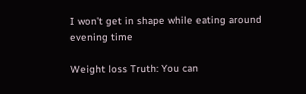I won’t get in shape while eating around evening time

Weight loss Truth: You can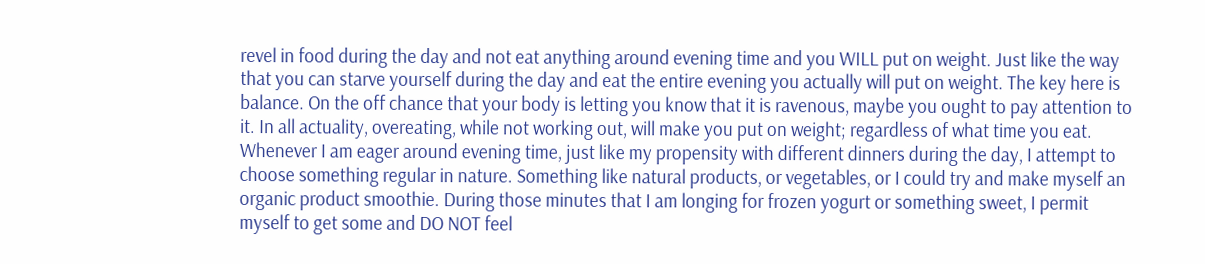revel in food during the day and not eat anything around evening time and you WILL put on weight. Just like the way that you can starve yourself during the day and eat the entire evening you actually will put on weight. The key here is balance. On the off chance that your body is letting you know that it is ravenous, maybe you ought to pay attention to it. In all actuality, overeating, while not working out, will make you put on weight; regardless of what time you eat. Whenever I am eager around evening time, just like my propensity with different dinners during the day, I attempt to choose something regular in nature. Something like natural products, or vegetables, or I could try and make myself an organic product smoothie. During those minutes that I am longing for frozen yogurt or something sweet, I permit myself to get some and DO NOT feel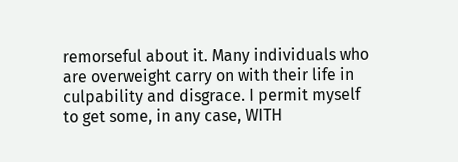remorseful about it. Many individuals who are overweight carry on with their life in culpability and disgrace. I permit myself to get some, in any case, WITH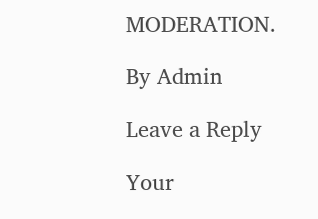MODERATION.

By Admin

Leave a Reply

Your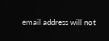email address will not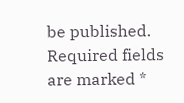be published. Required fields are marked *